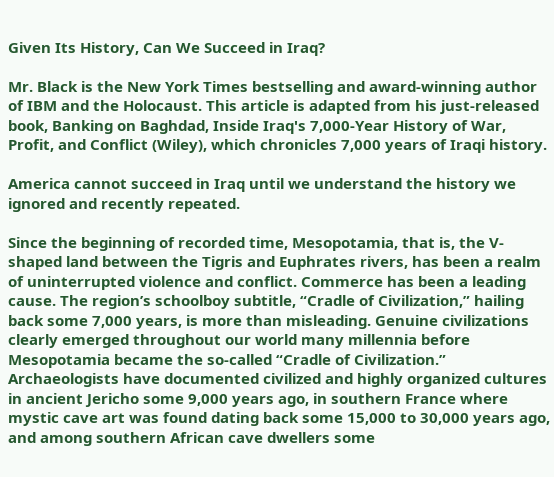Given Its History, Can We Succeed in Iraq?

Mr. Black is the New York Times bestselling and award-winning author of IBM and the Holocaust. This article is adapted from his just-released book, Banking on Baghdad, Inside Iraq's 7,000-Year History of War, Profit, and Conflict (Wiley), which chronicles 7,000 years of Iraqi history.

America cannot succeed in Iraq until we understand the history we ignored and recently repeated.

Since the beginning of recorded time, Mesopotamia, that is, the V-shaped land between the Tigris and Euphrates rivers, has been a realm of uninterrupted violence and conflict. Commerce has been a leading cause. The region’s schoolboy subtitle, “Cradle of Civilization,” hailing back some 7,000 years, is more than misleading. Genuine civilizations clearly emerged throughout our world many millennia before Mesopotamia became the so-called “Cradle of Civilization.” Archaeologists have documented civilized and highly organized cultures in ancient Jericho some 9,000 years ago, in southern France where mystic cave art was found dating back some 15,000 to 30,000 years ago, and among southern African cave dwellers some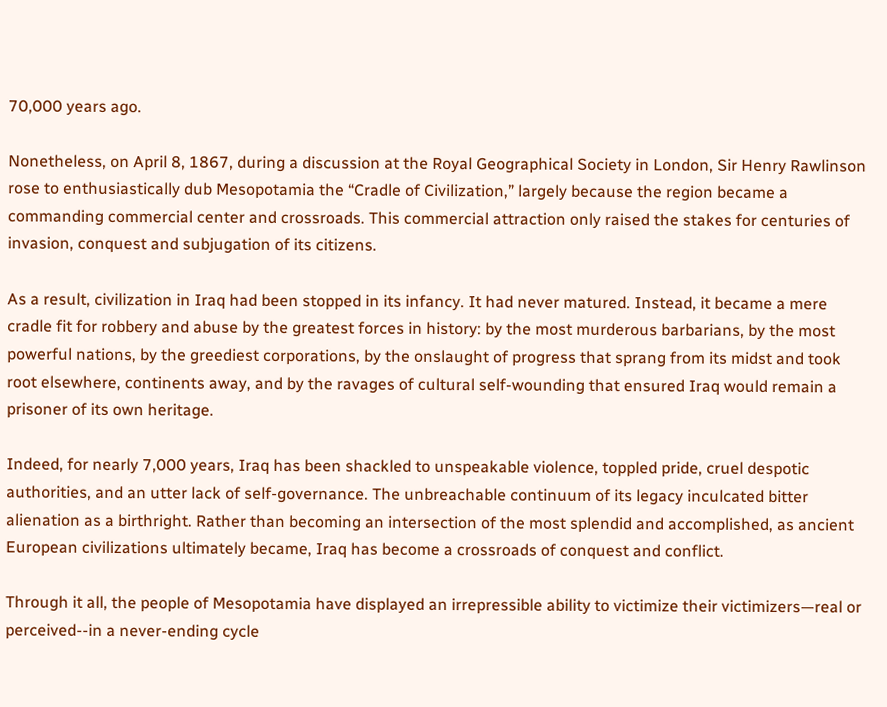70,000 years ago.

Nonetheless, on April 8, 1867, during a discussion at the Royal Geographical Society in London, Sir Henry Rawlinson rose to enthusiastically dub Mesopotamia the “Cradle of Civilization,” largely because the region became a commanding commercial center and crossroads. This commercial attraction only raised the stakes for centuries of invasion, conquest and subjugation of its citizens.

As a result, civilization in Iraq had been stopped in its infancy. It had never matured. Instead, it became a mere cradle fit for robbery and abuse by the greatest forces in history: by the most murderous barbarians, by the most powerful nations, by the greediest corporations, by the onslaught of progress that sprang from its midst and took root elsewhere, continents away, and by the ravages of cultural self-wounding that ensured Iraq would remain a prisoner of its own heritage.

Indeed, for nearly 7,000 years, Iraq has been shackled to unspeakable violence, toppled pride, cruel despotic authorities, and an utter lack of self-governance. The unbreachable continuum of its legacy inculcated bitter alienation as a birthright. Rather than becoming an intersection of the most splendid and accomplished, as ancient European civilizations ultimately became, Iraq has become a crossroads of conquest and conflict.

Through it all, the people of Mesopotamia have displayed an irrepressible ability to victimize their victimizers—real or perceived--in a never-ending cycle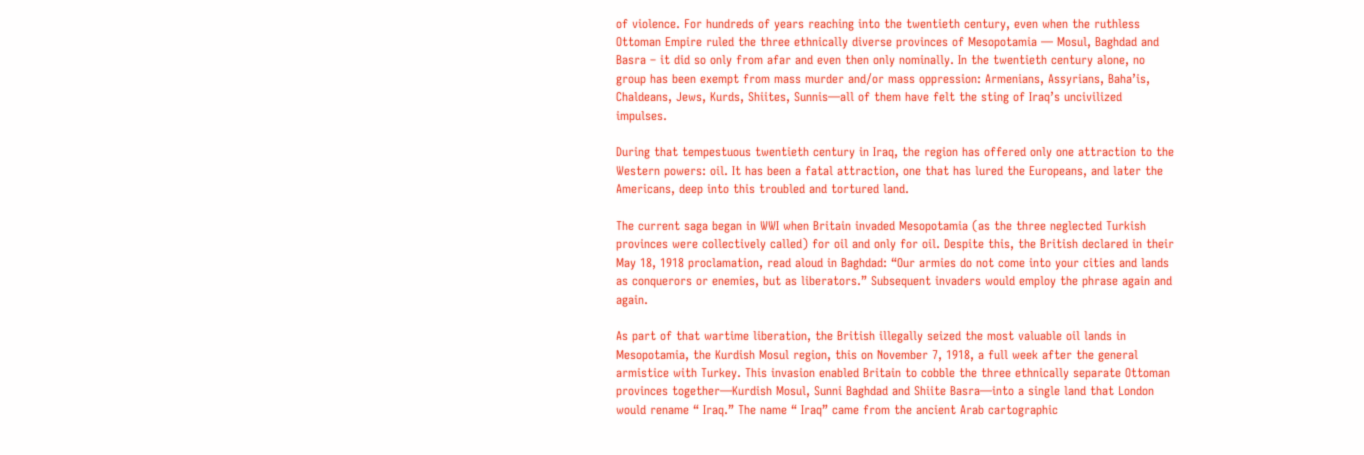of violence. For hundreds of years reaching into the twentieth century, even when the ruthless Ottoman Empire ruled the three ethnically diverse provinces of Mesopotamia — Mosul, Baghdad and Basra – it did so only from afar and even then only nominally. In the twentieth century alone, no group has been exempt from mass murder and/or mass oppression: Armenians, Assyrians, Baha’is, Chaldeans, Jews, Kurds, Shiites, Sunnis—all of them have felt the sting of Iraq’s uncivilized impulses.

During that tempestuous twentieth century in Iraq, the region has offered only one attraction to the Western powers: oil. It has been a fatal attraction, one that has lured the Europeans, and later the Americans, deep into this troubled and tortured land.

The current saga began in WWI when Britain invaded Mesopotamia (as the three neglected Turkish provinces were collectively called) for oil and only for oil. Despite this, the British declared in their May 18, 1918 proclamation, read aloud in Baghdad: “Our armies do not come into your cities and lands as conquerors or enemies, but as liberators.” Subsequent invaders would employ the phrase again and again.

As part of that wartime liberation, the British illegally seized the most valuable oil lands in Mesopotamia, the Kurdish Mosul region, this on November 7, 1918, a full week after the general armistice with Turkey. This invasion enabled Britain to cobble the three ethnically separate Ottoman provinces together—Kurdish Mosul, Sunni Baghdad and Shiite Basra—into a single land that London would rename “ Iraq.” The name “ Iraq” came from the ancient Arab cartographic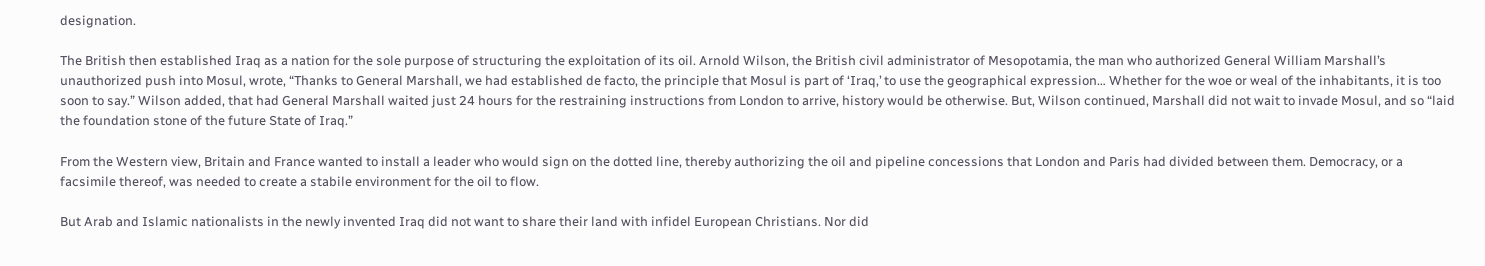designation.

The British then established Iraq as a nation for the sole purpose of structuring the exploitation of its oil. Arnold Wilson, the British civil administrator of Mesopotamia, the man who authorized General William Marshall’s unauthorized push into Mosul, wrote, “Thanks to General Marshall, we had established de facto, the principle that Mosul is part of ‘Iraq,’ to use the geographical expression… Whether for the woe or weal of the inhabitants, it is too soon to say.” Wilson added, that had General Marshall waited just 24 hours for the restraining instructions from London to arrive, history would be otherwise. But, Wilson continued, Marshall did not wait to invade Mosul, and so “laid the foundation stone of the future State of Iraq.”

From the Western view, Britain and France wanted to install a leader who would sign on the dotted line, thereby authorizing the oil and pipeline concessions that London and Paris had divided between them. Democracy, or a facsimile thereof, was needed to create a stabile environment for the oil to flow.

But Arab and Islamic nationalists in the newly invented Iraq did not want to share their land with infidel European Christians. Nor did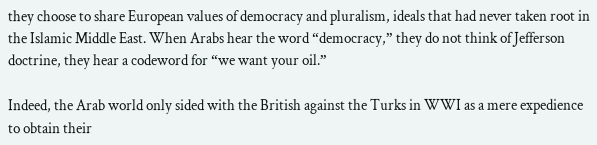they choose to share European values of democracy and pluralism, ideals that had never taken root in the Islamic Middle East. When Arabs hear the word “democracy,” they do not think of Jefferson doctrine, they hear a codeword for “we want your oil.”

Indeed, the Arab world only sided with the British against the Turks in WWI as a mere expedience to obtain their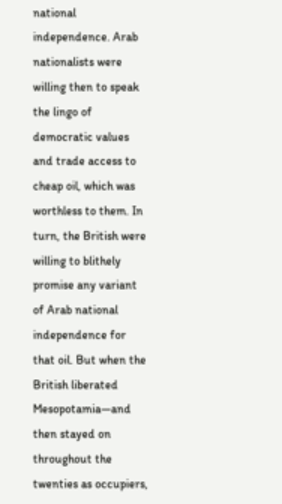national independence. Arab nationalists were willing then to speak the lingo of democratic values and trade access to cheap oil, which was worthless to them. In turn, the British were willing to blithely promise any variant of Arab national independence for that oil. But when the British liberated Mesopotamia—and then stayed on throughout the twenties as occupiers,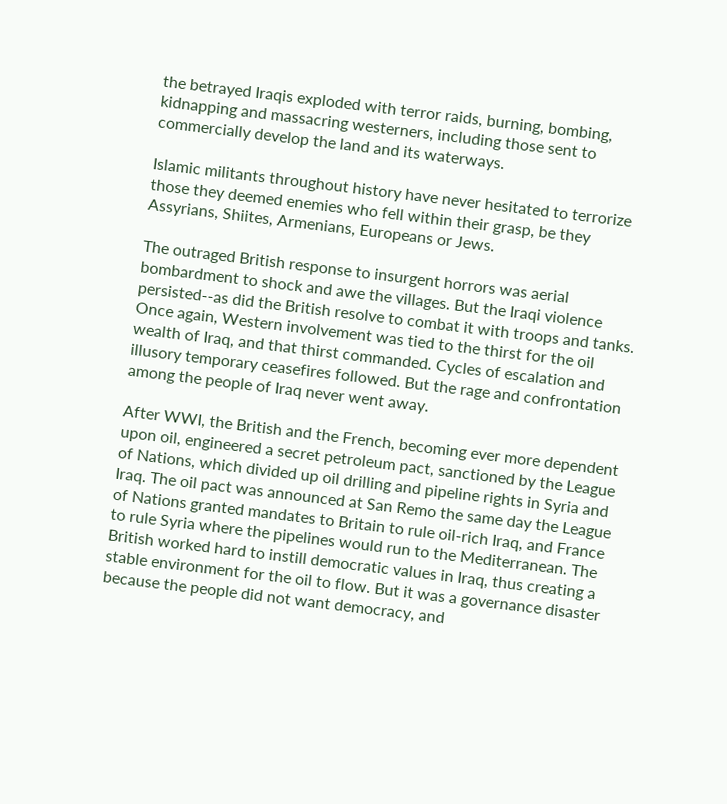the betrayed Iraqis exploded with terror raids, burning, bombing, kidnapping and massacring westerners, including those sent to commercially develop the land and its waterways.

Islamic militants throughout history have never hesitated to terrorize those they deemed enemies who fell within their grasp, be they Assyrians, Shiites, Armenians, Europeans or Jews.

The outraged British response to insurgent horrors was aerial bombardment to shock and awe the villages. But the Iraqi violence persisted--as did the British resolve to combat it with troops and tanks. Once again, Western involvement was tied to the thirst for the oil wealth of Iraq, and that thirst commanded. Cycles of escalation and illusory temporary ceasefires followed. But the rage and confrontation among the people of Iraq never went away.

After WWI, the British and the French, becoming ever more dependent upon oil, engineered a secret petroleum pact, sanctioned by the League of Nations, which divided up oil drilling and pipeline rights in Syria and Iraq. The oil pact was announced at San Remo the same day the League of Nations granted mandates to Britain to rule oil-rich Iraq, and France to rule Syria where the pipelines would run to the Mediterranean. The British worked hard to instill democratic values in Iraq, thus creating a stable environment for the oil to flow. But it was a governance disaster because the people did not want democracy, and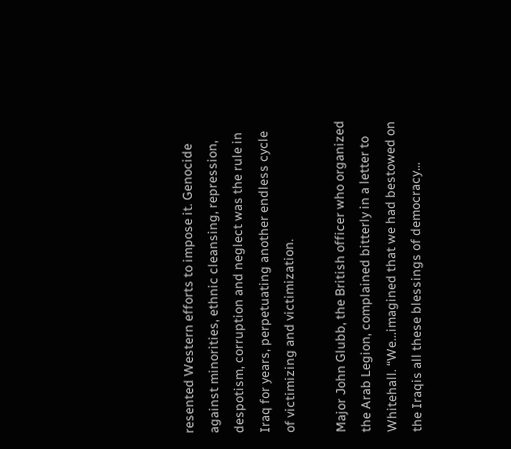resented Western efforts to impose it. Genocide against minorities, ethnic cleansing, repression, despotism, corruption and neglect was the rule in Iraq for years, perpetuating another endless cycle of victimizing and victimization.

Major John Glubb, the British officer who organized the Arab Legion, complained bitterly in a letter to Whitehall. “We...imagined that we had bestowed on the Iraqis all these blessings of democracy…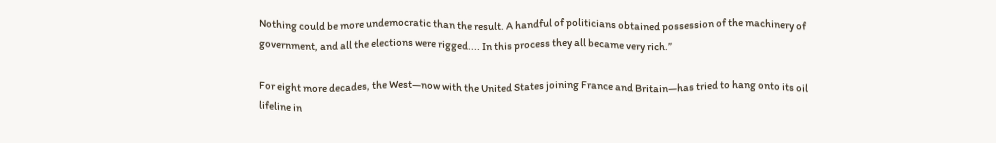Nothing could be more undemocratic than the result. A handful of politicians obtained possession of the machinery of government, and all the elections were rigged.... In this process they all became very rich.”

For eight more decades, the West—now with the United States joining France and Britain—has tried to hang onto its oil lifeline in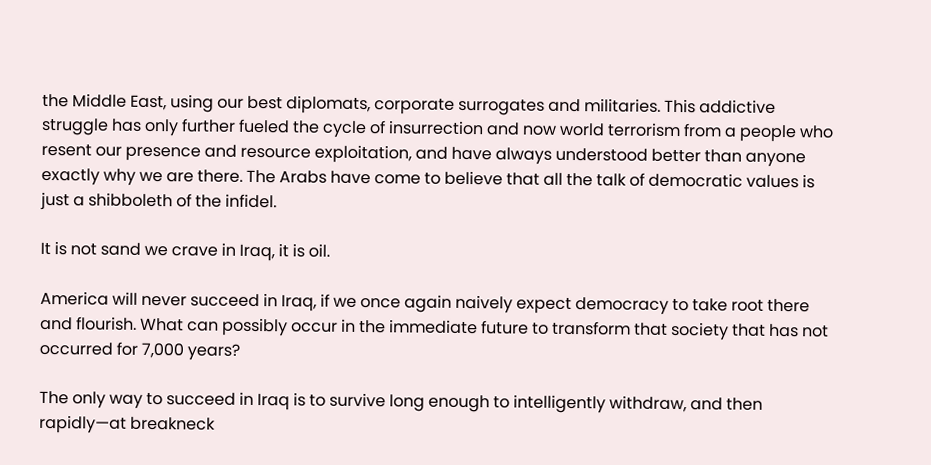the Middle East, using our best diplomats, corporate surrogates and militaries. This addictive struggle has only further fueled the cycle of insurrection and now world terrorism from a people who resent our presence and resource exploitation, and have always understood better than anyone exactly why we are there. The Arabs have come to believe that all the talk of democratic values is just a shibboleth of the infidel.

It is not sand we crave in Iraq, it is oil.

America will never succeed in Iraq, if we once again naively expect democracy to take root there and flourish. What can possibly occur in the immediate future to transform that society that has not occurred for 7,000 years?

The only way to succeed in Iraq is to survive long enough to intelligently withdraw, and then rapidly—at breakneck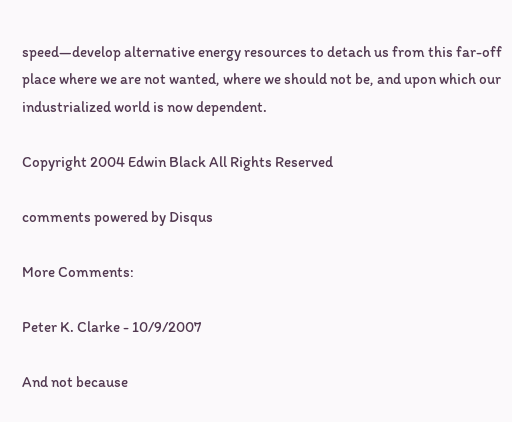speed—develop alternative energy resources to detach us from this far-off place where we are not wanted, where we should not be, and upon which our industrialized world is now dependent.

Copyright 2004 Edwin Black All Rights Reserved

comments powered by Disqus

More Comments:

Peter K. Clarke - 10/9/2007

And not because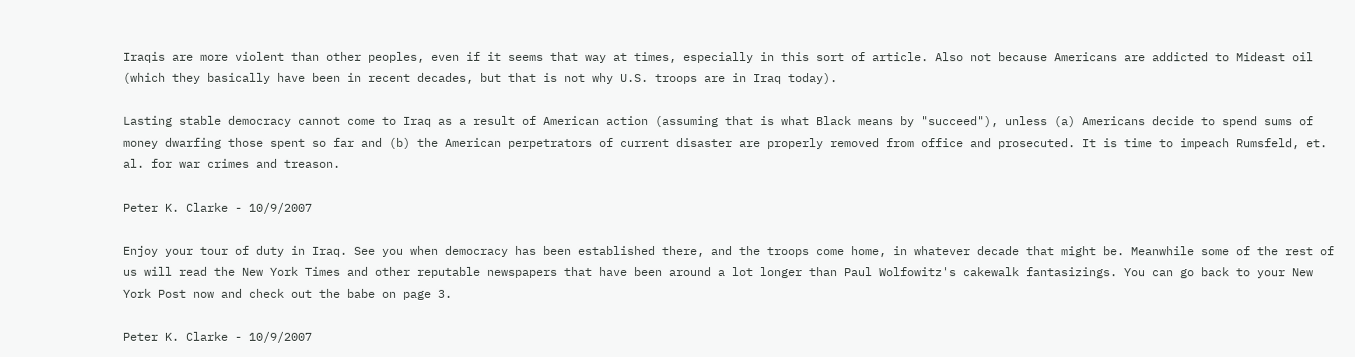Iraqis are more violent than other peoples, even if it seems that way at times, especially in this sort of article. Also not because Americans are addicted to Mideast oil (which they basically have been in recent decades, but that is not why U.S. troops are in Iraq today).

Lasting stable democracy cannot come to Iraq as a result of American action (assuming that is what Black means by "succeed"), unless (a) Americans decide to spend sums of money dwarfing those spent so far and (b) the American perpetrators of current disaster are properly removed from office and prosecuted. It is time to impeach Rumsfeld, et. al. for war crimes and treason.

Peter K. Clarke - 10/9/2007

Enjoy your tour of duty in Iraq. See you when democracy has been established there, and the troops come home, in whatever decade that might be. Meanwhile some of the rest of us will read the New York Times and other reputable newspapers that have been around a lot longer than Paul Wolfowitz's cakewalk fantasizings. You can go back to your New York Post now and check out the babe on page 3.

Peter K. Clarke - 10/9/2007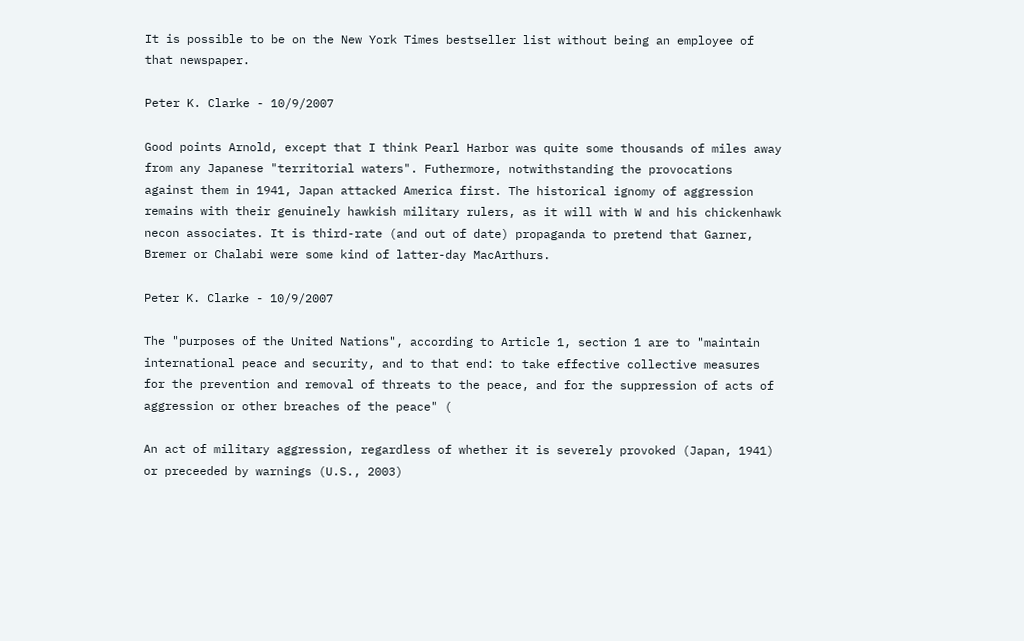It is possible to be on the New York Times bestseller list without being an employee of that newspaper.

Peter K. Clarke - 10/9/2007

Good points Arnold, except that I think Pearl Harbor was quite some thousands of miles away from any Japanese "territorial waters". Futhermore, notwithstanding the provocations against them in 1941, Japan attacked America first. The historical ignomy of aggression remains with their genuinely hawkish military rulers, as it will with W and his chickenhawk necon associates. It is third-rate (and out of date) propaganda to pretend that Garner, Bremer or Chalabi were some kind of latter-day MacArthurs.

Peter K. Clarke - 10/9/2007

The "purposes of the United Nations", according to Article 1, section 1 are to "maintain international peace and security, and to that end: to take effective collective measures for the prevention and removal of threats to the peace, and for the suppression of acts of aggression or other breaches of the peace" (

An act of military aggression, regardless of whether it is severely provoked (Japan, 1941) or preceeded by warnings (U.S., 2003)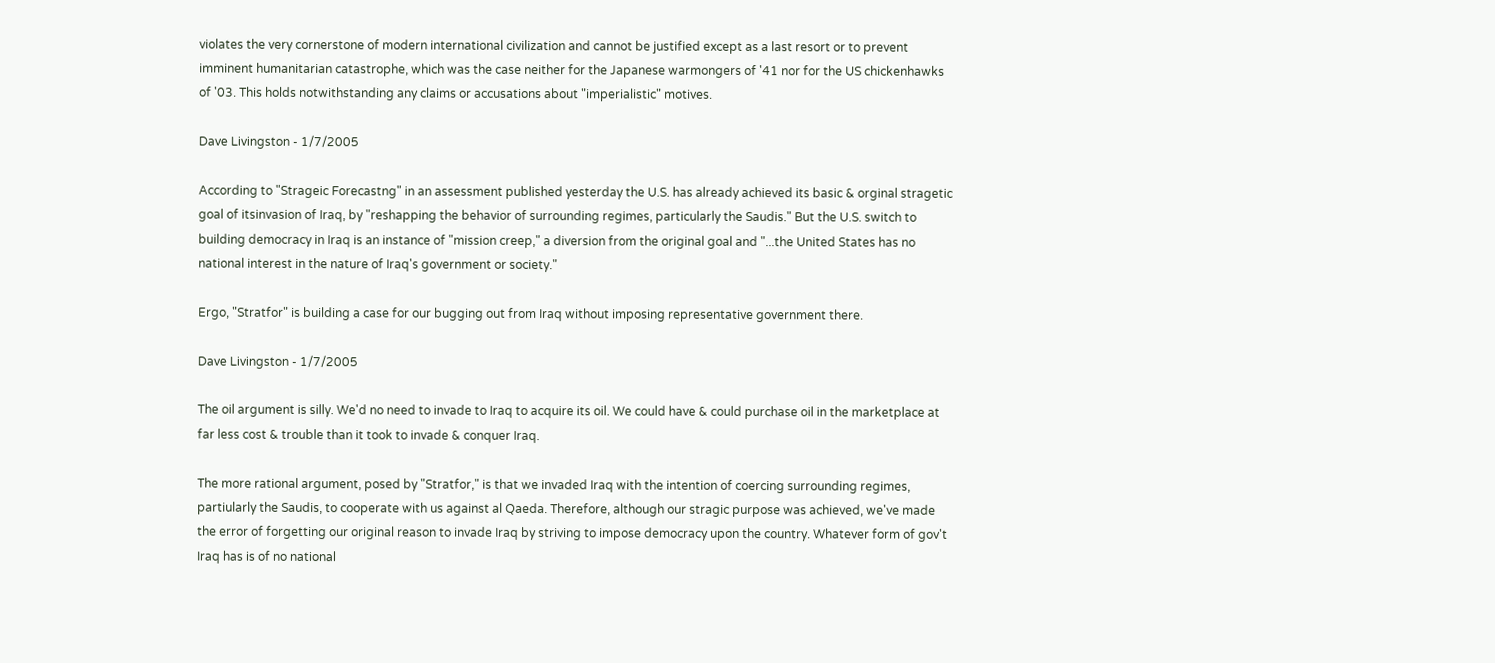violates the very cornerstone of modern international civilization and cannot be justified except as a last resort or to prevent imminent humanitarian catastrophe, which was the case neither for the Japanese warmongers of '41 nor for the US chickenhawks of '03. This holds notwithstanding any claims or accusations about "imperialistic" motives.

Dave Livingston - 1/7/2005

According to "Strageic Forecastng" in an assessment published yesterday the U.S. has already achieved its basic & orginal stragetic goal of itsinvasion of Iraq, by "reshapping the behavior of surrounding regimes, particularly the Saudis." But the U.S. switch to building democracy in Iraq is an instance of "mission creep," a diversion from the original goal and "...the United States has no national interest in the nature of Iraq's government or society."

Ergo, "Stratfor" is building a case for our bugging out from Iraq without imposing representative government there.

Dave Livingston - 1/7/2005

The oil argument is silly. We'd no need to invade to Iraq to acquire its oil. We could have & could purchase oil in the marketplace at far less cost & trouble than it took to invade & conquer Iraq.

The more rational argument, posed by "Stratfor," is that we invaded Iraq with the intention of coercing surrounding regimes, partiularly the Saudis, to cooperate with us against al Qaeda. Therefore, although our stragic purpose was achieved, we've made the error of forgetting our original reason to invade Iraq by striving to impose democracy upon the country. Whatever form of gov't Iraq has is of no national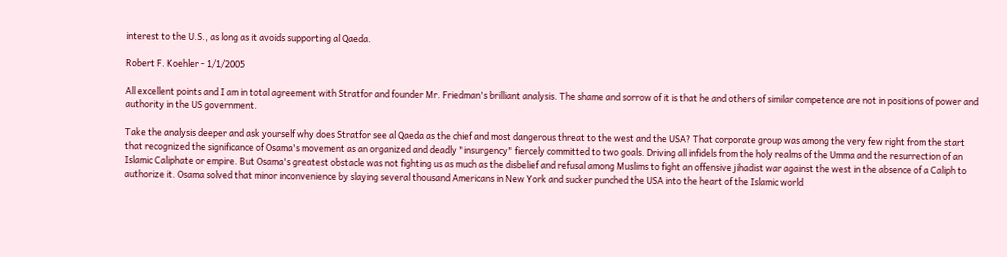interest to the U.S., as long as it avoids supporting al Qaeda.

Robert F. Koehler - 1/1/2005

All excellent points and I am in total agreement with Stratfor and founder Mr. Friedman's brilliant analysis. The shame and sorrow of it is that he and others of similar competence are not in positions of power and authority in the US government.

Take the analysis deeper and ask yourself why does Stratfor see al Qaeda as the chief and most dangerous threat to the west and the USA? That corporate group was among the very few right from the start that recognized the significance of Osama's movement as an organized and deadly "insurgency" fiercely committed to two goals. Driving all infidels from the holy realms of the Umma and the resurrection of an Islamic Caliphate or empire. But Osama's greatest obstacle was not fighting us as much as the disbelief and refusal among Muslims to fight an offensive jihadist war against the west in the absence of a Caliph to authorize it. Osama solved that minor inconvenience by slaying several thousand Americans in New York and sucker punched the USA into the heart of the Islamic world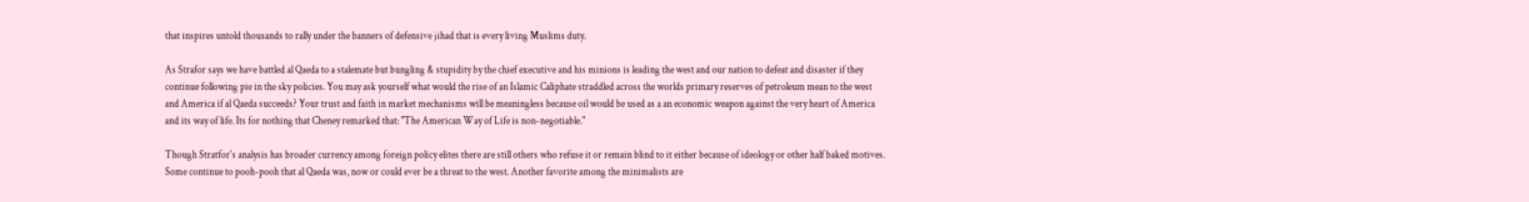that inspires untold thousands to rally under the banners of defensive jihad that is every living Muslims duty.

As Strafor says we have battled al Qaeda to a stalemate but bungling & stupidity by the chief executive and his minions is leading the west and our nation to defeat and disaster if they continue following pie in the sky policies. You may ask yourself what would the rise of an Islamic Caliphate straddled across the worlds primary reserves of petroleum mean to the west and America if al Qaeda succeeds? Your trust and faith in market mechanisms will be meaningless because oil would be used as a an economic weapon against the very heart of America and its way of life. Its for nothing that Cheney remarked that: "The American Way of Life is non-negotiable."

Though Stratfor's analysis has broader currency among foreign policy elites there are still others who refuse it or remain blind to it either because of ideology or other half baked motives. Some continue to pooh-pooh that al Qaeda was, now or could ever be a threat to the west. Another favorite among the minimalists are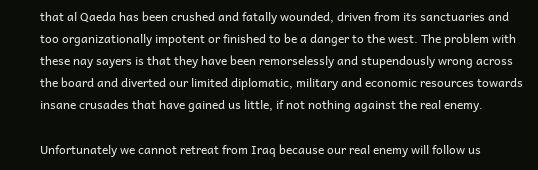that al Qaeda has been crushed and fatally wounded, driven from its sanctuaries and too organizationally impotent or finished to be a danger to the west. The problem with these nay sayers is that they have been remorselessly and stupendously wrong across the board and diverted our limited diplomatic, military and economic resources towards insane crusades that have gained us little, if not nothing against the real enemy.

Unfortunately we cannot retreat from Iraq because our real enemy will follow us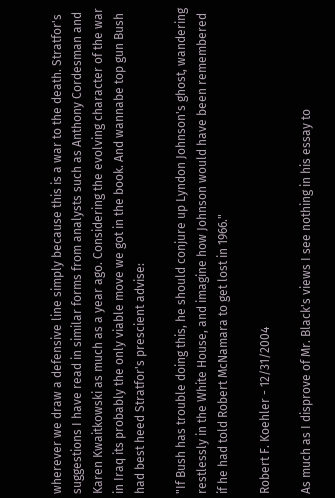wherever we draw a defensive line simply because this is a war to the death. Stratfor's suggestions I have read in similar forms from analysts such as Anthony Cordesman and Karen Kwaitkowski as much as a year ago. Considering the evolving character of the war in Iraq its probably the only viable move we got in the book. And wannabe top gun Bush had best heed Stratfor's prescient advise:

"If Bush has trouble doing this, he should conjure up Lyndon Johnson's ghost, wandering restlessly in the White House, and imagine how Johnson would have been remembered if he had told Robert McNamara to get lost in 1966."

Robert F. Koehler - 12/31/2004

As much as I disprove of Mr. Black's views I see nothing in his essay to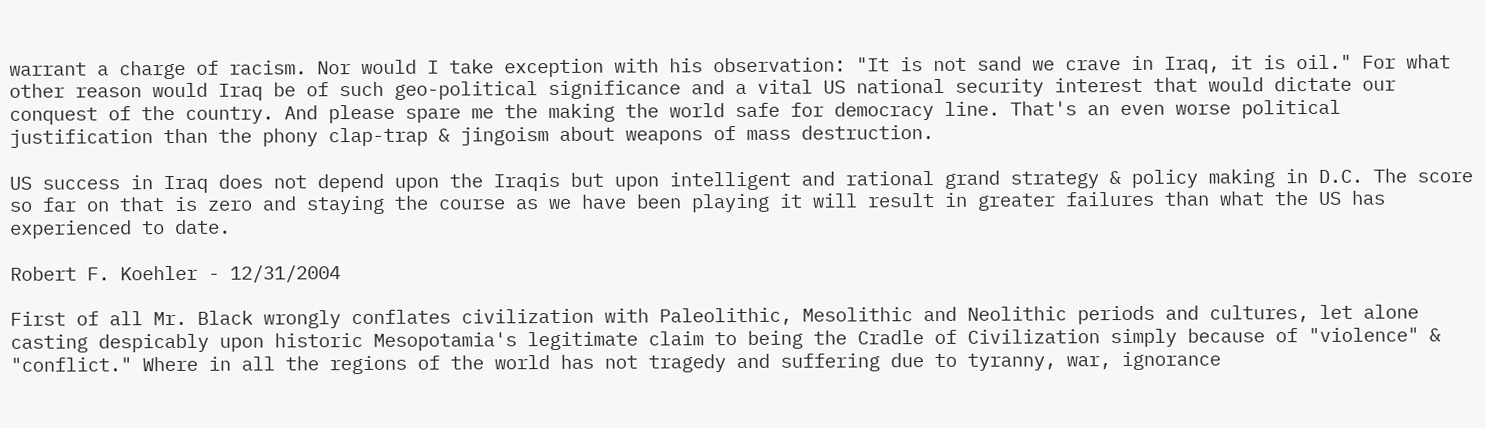warrant a charge of racism. Nor would I take exception with his observation: "It is not sand we crave in Iraq, it is oil." For what other reason would Iraq be of such geo-political significance and a vital US national security interest that would dictate our conquest of the country. And please spare me the making the world safe for democracy line. That's an even worse political justification than the phony clap-trap & jingoism about weapons of mass destruction.

US success in Iraq does not depend upon the Iraqis but upon intelligent and rational grand strategy & policy making in D.C. The score so far on that is zero and staying the course as we have been playing it will result in greater failures than what the US has experienced to date.

Robert F. Koehler - 12/31/2004

First of all Mr. Black wrongly conflates civilization with Paleolithic, Mesolithic and Neolithic periods and cultures, let alone casting despicably upon historic Mesopotamia's legitimate claim to being the Cradle of Civilization simply because of "violence" & "conflict." Where in all the regions of the world has not tragedy and suffering due to tyranny, war, ignorance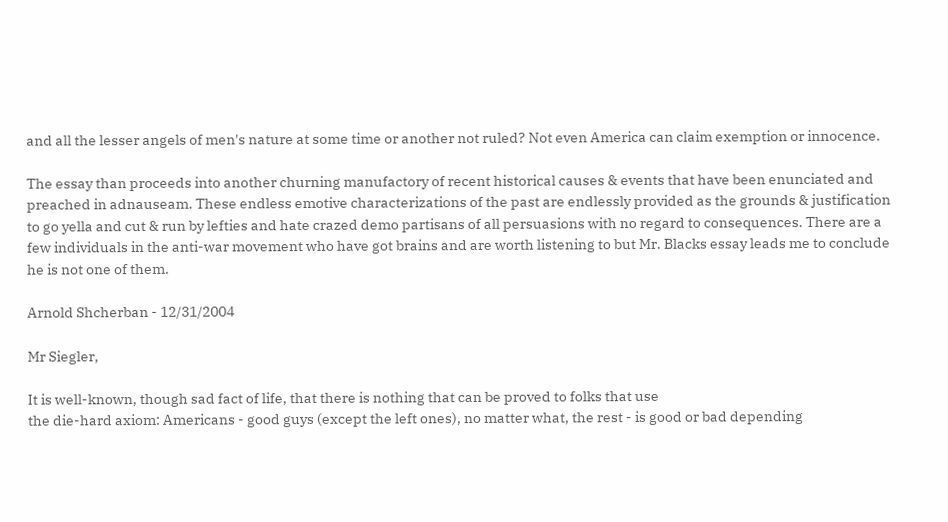and all the lesser angels of men's nature at some time or another not ruled? Not even America can claim exemption or innocence.

The essay than proceeds into another churning manufactory of recent historical causes & events that have been enunciated and preached in adnauseam. These endless emotive characterizations of the past are endlessly provided as the grounds & justification to go yella and cut & run by lefties and hate crazed demo partisans of all persuasions with no regard to consequences. There are a few individuals in the anti-war movement who have got brains and are worth listening to but Mr. Blacks essay leads me to conclude he is not one of them.

Arnold Shcherban - 12/31/2004

Mr Siegler,

It is well-known, though sad fact of life, that there is nothing that can be proved to folks that use
the die-hard axiom: Americans - good guys (except the left ones), no matter what, the rest - is good or bad depending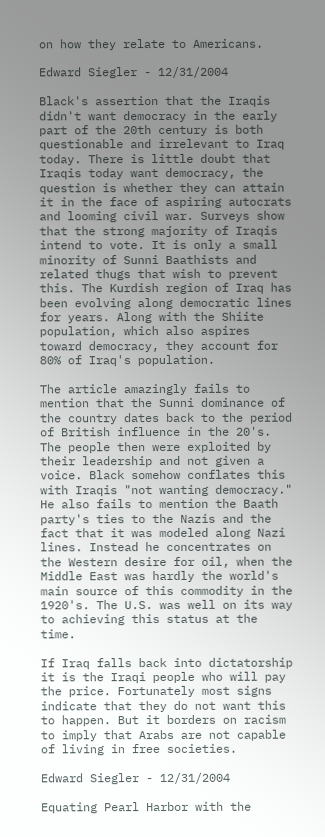on how they relate to Americans.

Edward Siegler - 12/31/2004

Black's assertion that the Iraqis didn't want democracy in the early part of the 20th century is both questionable and irrelevant to Iraq today. There is little doubt that Iraqis today want democracy, the question is whether they can attain it in the face of aspiring autocrats and looming civil war. Surveys show that the strong majority of Iraqis intend to vote. It is only a small minority of Sunni Baathists and related thugs that wish to prevent this. The Kurdish region of Iraq has been evolving along democratic lines for years. Along with the Shiite population, which also aspires toward democracy, they account for 80% of Iraq's population.

The article amazingly fails to mention that the Sunni dominance of the country dates back to the period of British influence in the 20's. The people then were exploited by their leadership and not given a voice. Black somehow conflates this with Iraqis "not wanting democracy." He also fails to mention the Baath party's ties to the Nazis and the fact that it was modeled along Nazi lines. Instead he concentrates on the Western desire for oil, when the Middle East was hardly the world's main source of this commodity in the 1920's. The U.S. was well on its way to achieving this status at the time.

If Iraq falls back into dictatorship it is the Iraqi people who will pay the price. Fortunately most signs indicate that they do not want this to happen. But it borders on racism to imply that Arabs are not capable of living in free societies.

Edward Siegler - 12/31/2004

Equating Pearl Harbor with the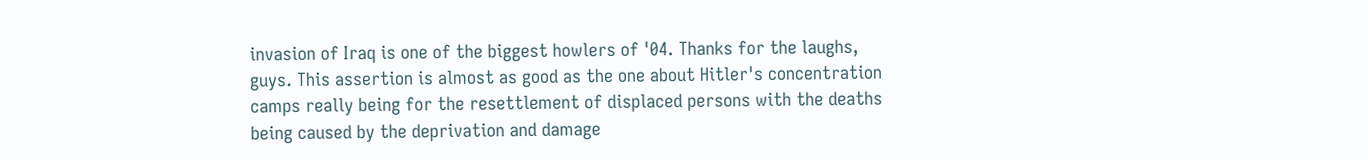invasion of Iraq is one of the biggest howlers of '04. Thanks for the laughs, guys. This assertion is almost as good as the one about Hitler's concentration camps really being for the resettlement of displaced persons with the deaths being caused by the deprivation and damage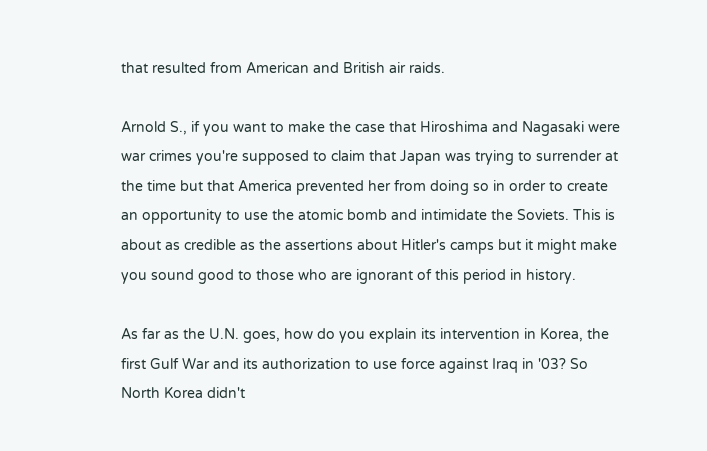that resulted from American and British air raids.

Arnold S., if you want to make the case that Hiroshima and Nagasaki were war crimes you're supposed to claim that Japan was trying to surrender at the time but that America prevented her from doing so in order to create an opportunity to use the atomic bomb and intimidate the Soviets. This is about as credible as the assertions about Hitler's camps but it might make you sound good to those who are ignorant of this period in history.

As far as the U.N. goes, how do you explain its intervention in Korea, the first Gulf War and its authorization to use force against Iraq in '03? So North Korea didn't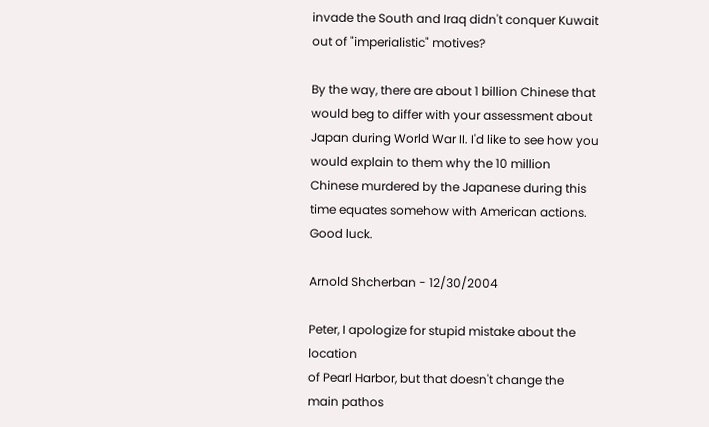invade the South and Iraq didn't conquer Kuwait out of "imperialistic" motives?

By the way, there are about 1 billion Chinese that would beg to differ with your assessment about Japan during World War II. I'd like to see how you would explain to them why the 10 million Chinese murdered by the Japanese during this time equates somehow with American actions. Good luck.

Arnold Shcherban - 12/30/2004

Peter, I apologize for stupid mistake about the location
of Pearl Harbor, but that doesn't change the main pathos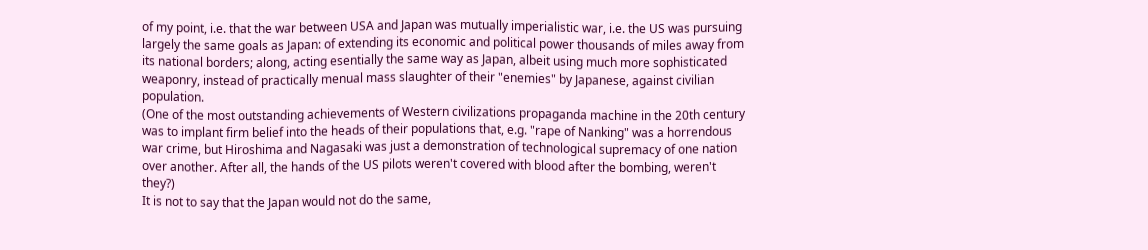of my point, i.e. that the war between USA and Japan was mutually imperialistic war, i.e. the US was pursuing
largely the same goals as Japan: of extending its economic and political power thousands of miles away from its national borders; along, acting esentially the same way as Japan, albeit using much more sophisticated weaponry, instead of practically menual mass slaughter of their "enemies" by Japanese, against civilian population.
(One of the most outstanding achievements of Western civilizations propaganda machine in the 20th century was to implant firm belief into the heads of their populations that, e.g. "rape of Nanking" was a horrendous war crime, but Hiroshima and Nagasaki was just a demonstration of technological supremacy of one nation over another. After all, the hands of the US pilots weren't covered with blood after the bombing, weren't they?)
It is not to say that the Japan would not do the same,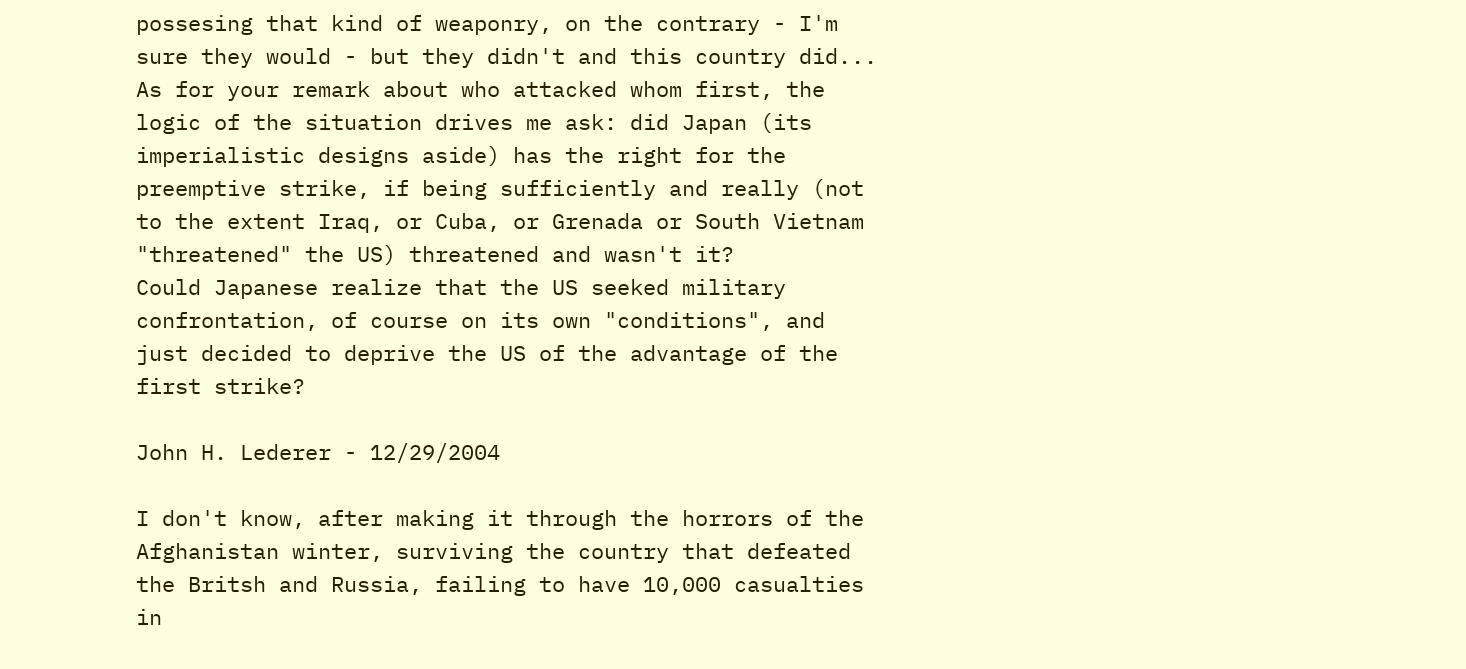possesing that kind of weaponry, on the contrary - I'm sure they would - but they didn't and this country did...
As for your remark about who attacked whom first, the logic of the situation drives me ask: did Japan (its imperialistic designs aside) has the right for the preemptive strike, if being sufficiently and really (not to the extent Iraq, or Cuba, or Grenada or South Vietnam "threatened" the US) threatened and wasn't it?
Could Japanese realize that the US seeked military confrontation, of course on its own "conditions", and just decided to deprive the US of the advantage of the first strike?

John H. Lederer - 12/29/2004

I don't know, after making it through the horrors of the Afghanistan winter, surviving the country that defeated the Britsh and Russia, failing to have 10,000 casualties in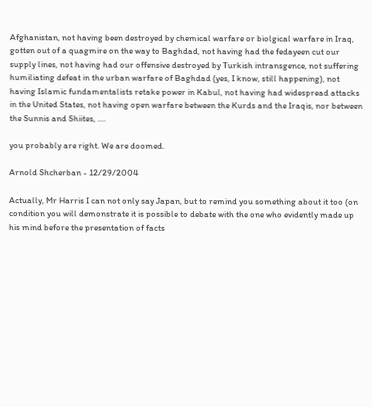Afghanistan, not having been destroyed by chemical warfare or biolgical warfare in Iraq, gotten out of a quagmire on the way to Baghdad, not having had the fedayeen cut our supply lines, not having had our offensive destroyed by Turkish intransgence, not suffering humiliating defeat in the urban warfare of Baghdad (yes, I know, still happening), not having Islamic fundamentalists retake power in Kabul, not having had widespread attacks in the United States, not having open warfare between the Kurds and the Iraqis, nor between the Sunnis and Shiites, ....

you probably are right. We are doomed.

Arnold Shcherban - 12/29/2004

Actually, Mr Harris I can not only say Japan, but to remind you something about it too (on condition you will demonstrate it is possible to debate with the one who evidently made up his mind before the presentation of facts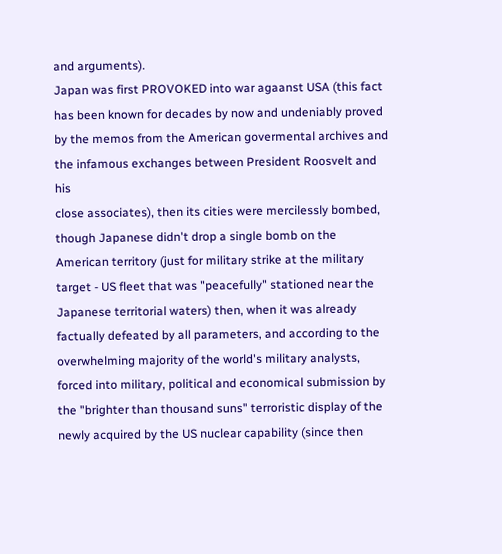and arguments).
Japan was first PROVOKED into war agaanst USA (this fact
has been known for decades by now and undeniably proved
by the memos from the American govermental archives and
the infamous exchanges between President Roosvelt and his
close associates), then its cities were mercilessly bombed, though Japanese didn't drop a single bomb on the American territory (just for military strike at the military target - US fleet that was "peacefully" stationed near the Japanese territorial waters) then, when it was already factually defeated by all parameters, and according to the overwhelming majority of the world's military analysts, forced into military, political and economical submission by the "brighter than thousand suns" terroristic display of the newly acquired by the US nuclear capability (since then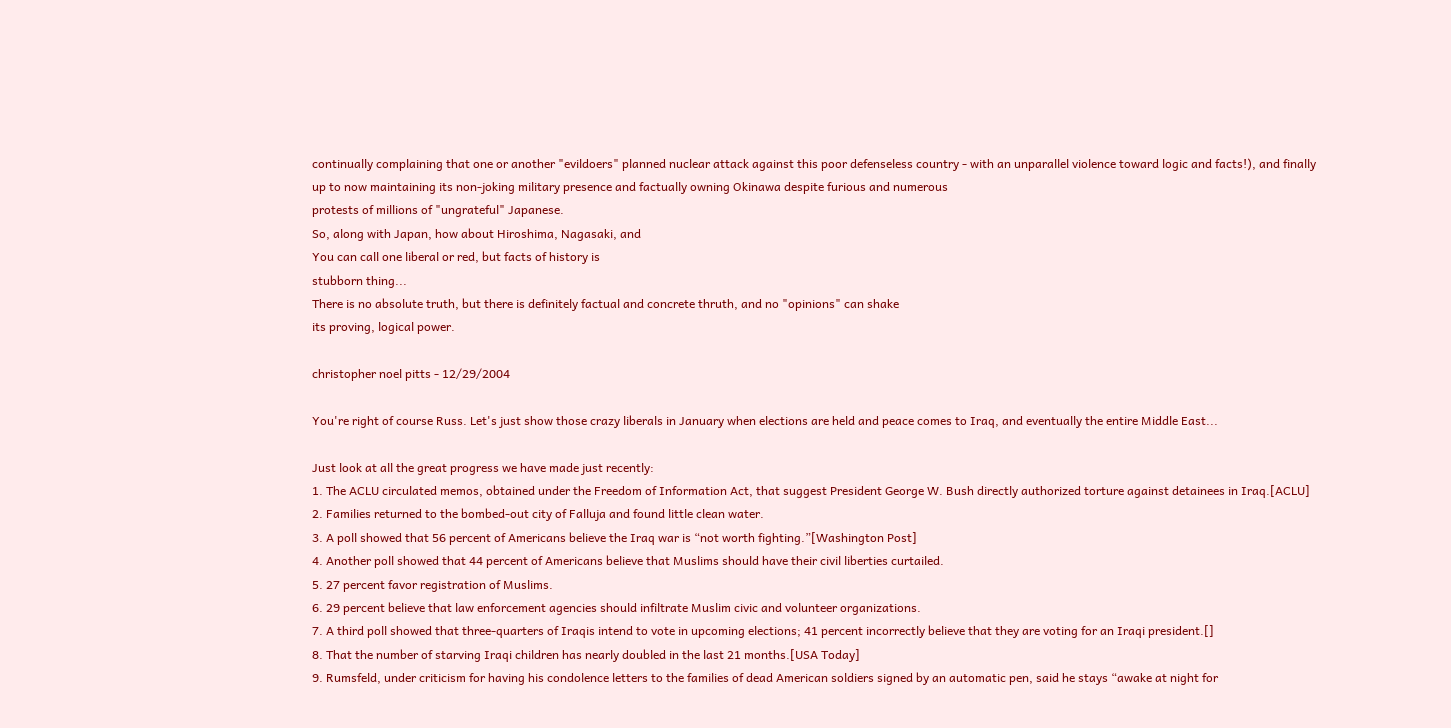continually complaining that one or another "evildoers" planned nuclear attack against this poor defenseless country - with an unparallel violence toward logic and facts!), and finally
up to now maintaining its non-joking military presence and factually owning Okinawa despite furious and numerous
protests of millions of "ungrateful" Japanese.
So, along with Japan, how about Hiroshima, Nagasaki, and
You can call one liberal or red, but facts of history is
stubborn thing...
There is no absolute truth, but there is definitely factual and concrete thruth, and no "opinions" can shake
its proving, logical power.

christopher noel pitts - 12/29/2004

You're right of course Russ. Let's just show those crazy liberals in January when elections are held and peace comes to Iraq, and eventually the entire Middle East...

Just look at all the great progress we have made just recently:
1. The ACLU circulated memos, obtained under the Freedom of Information Act, that suggest President George W. Bush directly authorized torture against detainees in Iraq.[ACLU]
2. Families returned to the bombed-out city of Falluja and found little clean water.
3. A poll showed that 56 percent of Americans believe the Iraq war is “not worth fighting.”[Washington Post]
4. Another poll showed that 44 percent of Americans believe that Muslims should have their civil liberties curtailed.
5. 27 percent favor registration of Muslims.
6. 29 percent believe that law enforcement agencies should infiltrate Muslim civic and volunteer organizations.
7. A third poll showed that three-quarters of Iraqis intend to vote in upcoming elections; 41 percent incorrectly believe that they are voting for an Iraqi president.[]
8. That the number of starving Iraqi children has nearly doubled in the last 21 months.[USA Today]
9. Rumsfeld, under criticism for having his condolence letters to the families of dead American soldiers signed by an automatic pen, said he stays “awake at night for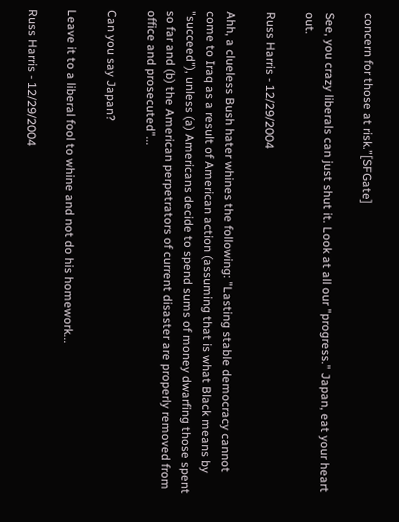concern for those at risk.”[SFGate]

See, you crazy liberals can just shut it. Look at all our "progress." Japan, eat your heart out.

Russ Harris - 12/29/2004

Ahh, a clueless Bush hater whines the following: "Lasting stable democracy cannot come to Iraq as a result of American action (assuming that is what Black means by "succeed"), unless (a) Americans decide to spend sums of money dwarfing those spent so far and (b) the American perpetrators of current disaster are properly removed from office and prosecuted"...

Can you say Japan?

Leave it to a liberal fool to whine and not do his homework...

Russ Harris - 12/29/2004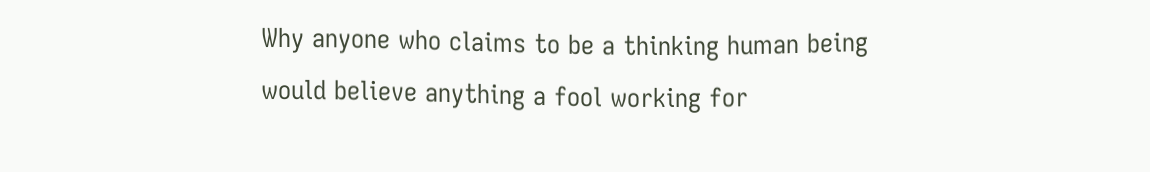Why anyone who claims to be a thinking human being would believe anything a fool working for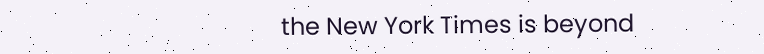the New York Times is beyond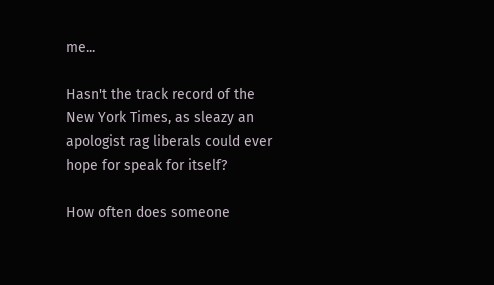me...

Hasn't the track record of the New York Times, as sleazy an apologist rag liberals could ever hope for speak for itself?

How often does someone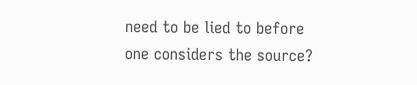need to be lied to before one considers the source?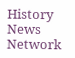History News Network